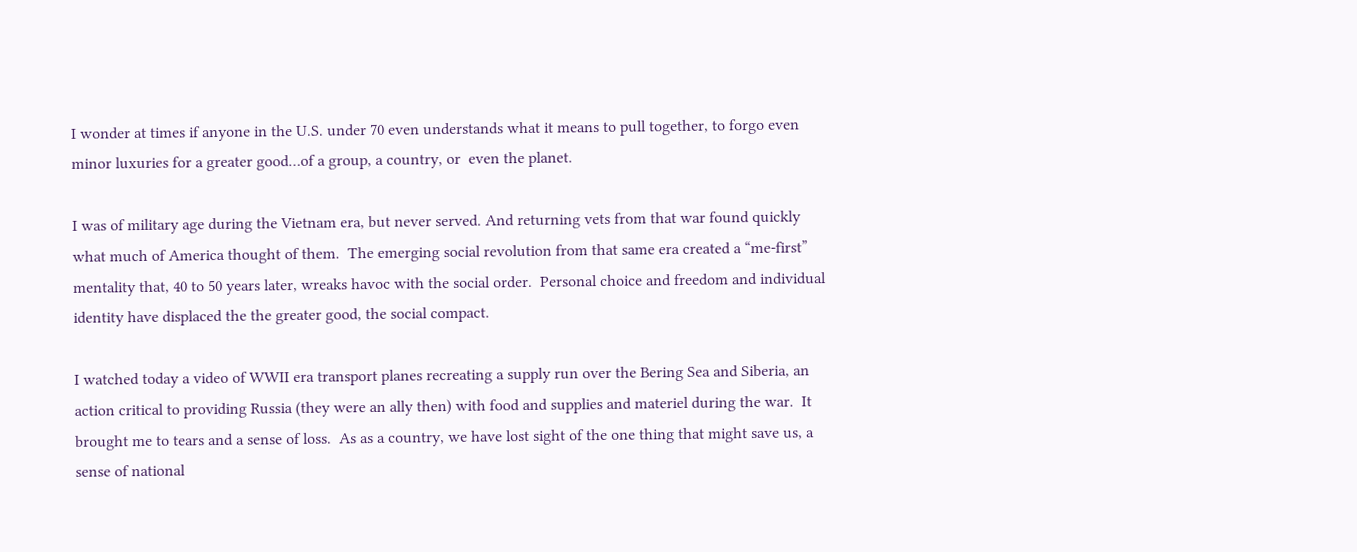I wonder at times if anyone in the U.S. under 70 even understands what it means to pull together, to forgo even minor luxuries for a greater good…of a group, a country, or  even the planet.

I was of military age during the Vietnam era, but never served. And returning vets from that war found quickly what much of America thought of them.  The emerging social revolution from that same era created a “me-first” mentality that, 40 to 50 years later, wreaks havoc with the social order.  Personal choice and freedom and individual identity have displaced the the greater good, the social compact.

I watched today a video of WWII era transport planes recreating a supply run over the Bering Sea and Siberia, an action critical to providing Russia (they were an ally then) with food and supplies and materiel during the war.  It brought me to tears and a sense of loss.  As as a country, we have lost sight of the one thing that might save us, a sense of national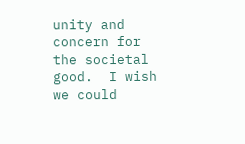unity and concern for the societal good.  I wish we could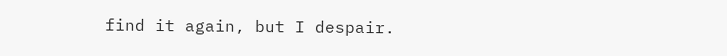find it again, but I despair.